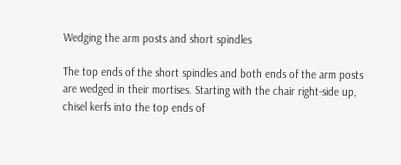Wedging the arm posts and short spindles

The top ends of the short spindles and both ends of the arm posts are wedged in their mortises. Starting with the chair right-side up, chisel kerfs into the top ends of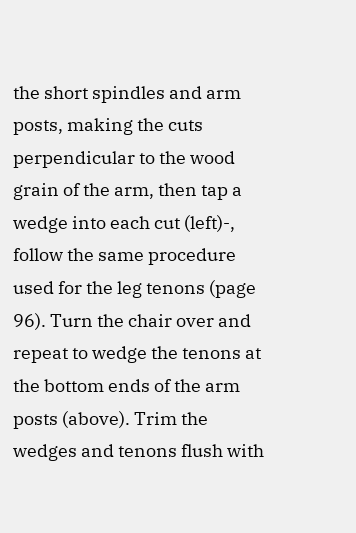the short spindles and arm posts, making the cuts perpendicular to the wood grain of the arm, then tap a wedge into each cut (left)-, follow the same procedure used for the leg tenons (page 96). Turn the chair over and repeat to wedge the tenons at the bottom ends of the arm posts (above). Trim the wedges and tenons flush with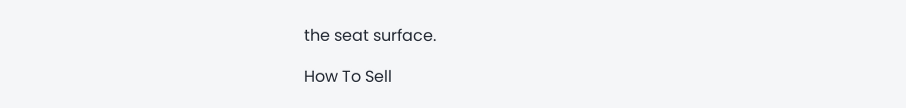the seat surface.

How To Sell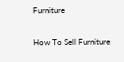Furniture

How To Sell Furniture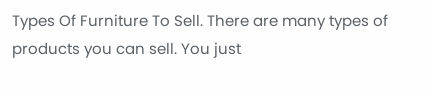Types Of Furniture To Sell. There are many types of products you can sell. You just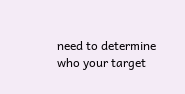need to determine who your target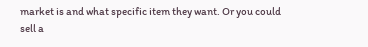market is and what specific item they want. Or you could sell a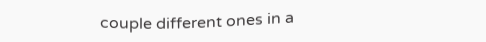couple different ones in a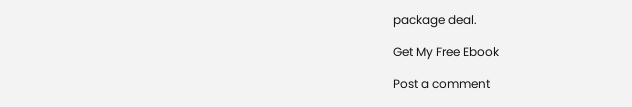package deal.

Get My Free Ebook

Post a comment